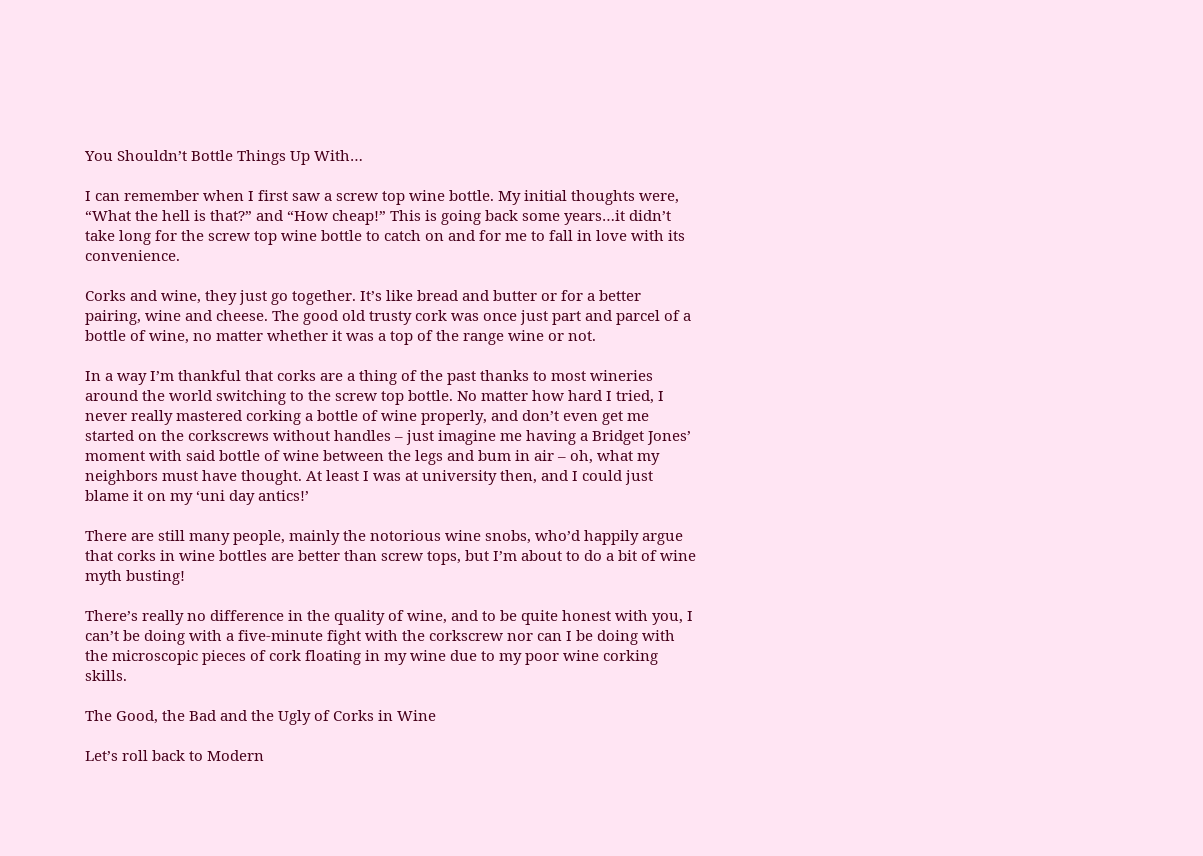You Shouldn’t Bottle Things Up With…

I can remember when I first saw a screw top wine bottle. My initial thoughts were, “What the hell is that?” and “How cheap!” This is going back some years…it didn’t take long for the screw top wine bottle to catch on and for me to fall in love with its convenience.

Corks and wine, they just go together. It’s like bread and butter or for a better pairing, wine and cheese. The good old trusty cork was once just part and parcel of a bottle of wine, no matter whether it was a top of the range wine or not.

In a way I’m thankful that corks are a thing of the past thanks to most wineries around the world switching to the screw top bottle. No matter how hard I tried, I never really mastered corking a bottle of wine properly, and don’t even get me started on the corkscrews without handles – just imagine me having a Bridget Jones’ moment with said bottle of wine between the legs and bum in air – oh, what my neighbors must have thought. At least I was at university then, and I could just blame it on my ‘uni day antics!’

There are still many people, mainly the notorious wine snobs, who’d happily argue that corks in wine bottles are better than screw tops, but I’m about to do a bit of wine myth busting!

There’s really no difference in the quality of wine, and to be quite honest with you, I can’t be doing with a five-minute fight with the corkscrew nor can I be doing with the microscopic pieces of cork floating in my wine due to my poor wine corking skills.

The Good, the Bad and the Ugly of Corks in Wine

Let’s roll back to Modern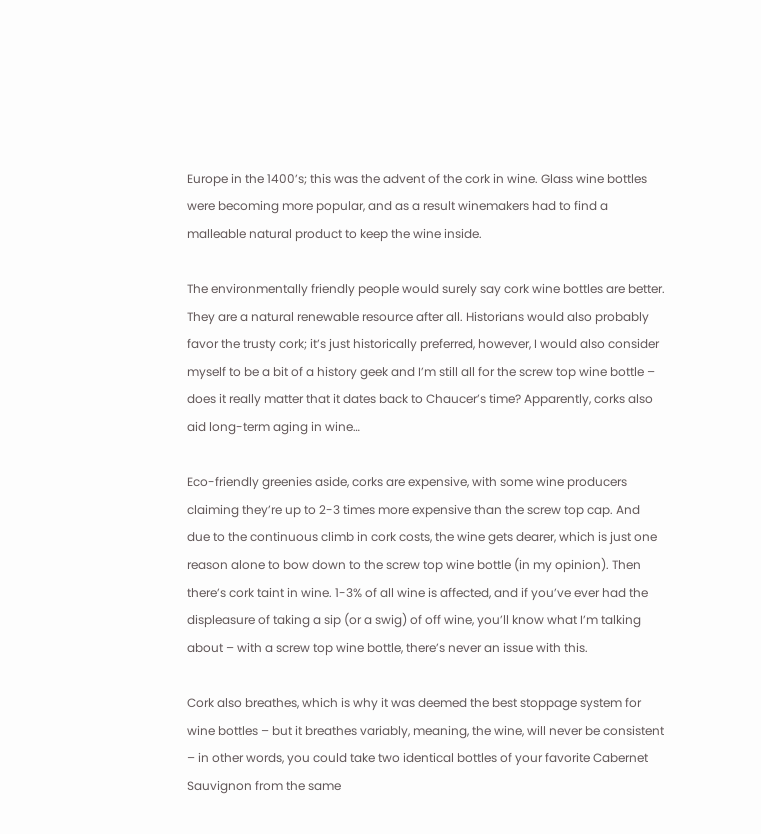Europe in the 1400’s; this was the advent of the cork in wine. Glass wine bottles were becoming more popular, and as a result winemakers had to find a malleable natural product to keep the wine inside.

The environmentally friendly people would surely say cork wine bottles are better. They are a natural renewable resource after all. Historians would also probably favor the trusty cork; it’s just historically preferred, however, I would also consider myself to be a bit of a history geek and I’m still all for the screw top wine bottle – does it really matter that it dates back to Chaucer’s time? Apparently, corks also aid long-term aging in wine…

Eco-friendly greenies aside, corks are expensive, with some wine producers claiming they’re up to 2-3 times more expensive than the screw top cap. And due to the continuous climb in cork costs, the wine gets dearer, which is just one reason alone to bow down to the screw top wine bottle (in my opinion). Then there’s cork taint in wine. 1-3% of all wine is affected, and if you’ve ever had the displeasure of taking a sip (or a swig) of off wine, you’ll know what I’m talking about – with a screw top wine bottle, there’s never an issue with this.

Cork also breathes, which is why it was deemed the best stoppage system for wine bottles – but it breathes variably, meaning, the wine, will never be consistent – in other words, you could take two identical bottles of your favorite Cabernet Sauvignon from the same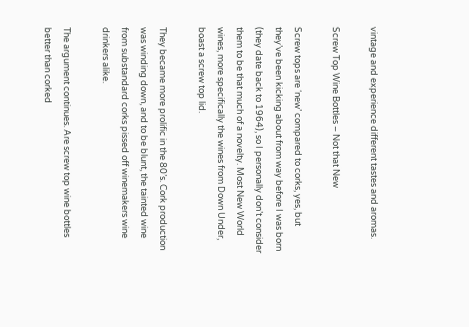vintage and experience different tastes and aromas.

Screw Top Wine Bottles – Not that New

Screw tops are ‘new’ compared to corks, yes, but they’ve been kicking about from way before I was born (they date back to 1964), so I personally don’t consider them to be that much of a novelty. Most New World wines, more specifically the wines from Down Under, boast a screw top lid.

They became more prolific in the 80’s. Cork production was winding down, and to be blunt, the tainted wine from substandard corks pissed off winemakers wine drinkers alike.

The argument continues. Are screw top wine bottles better than corked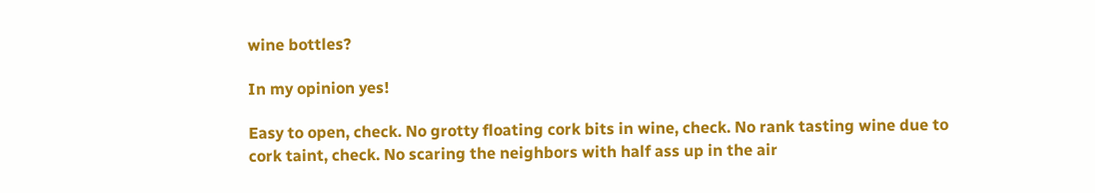wine bottles?

In my opinion yes!

Easy to open, check. No grotty floating cork bits in wine, check. No rank tasting wine due to cork taint, check. No scaring the neighbors with half ass up in the air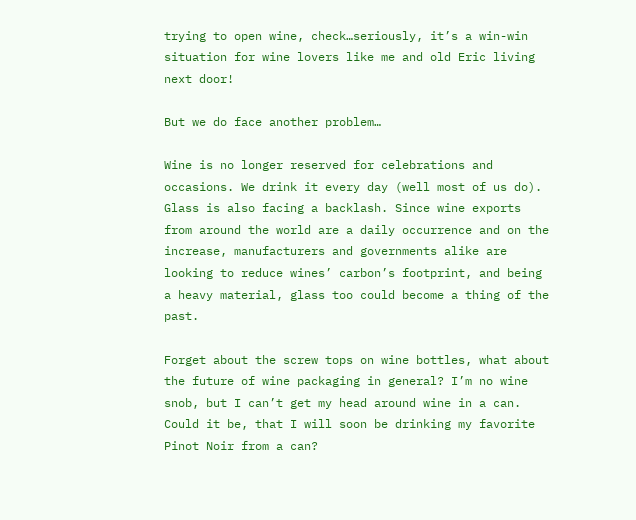trying to open wine, check…seriously, it’s a win-win situation for wine lovers like me and old Eric living next door!

But we do face another problem…

Wine is no longer reserved for celebrations and occasions. We drink it every day (well most of us do). Glass is also facing a backlash. Since wine exports from around the world are a daily occurrence and on the increase, manufacturers and governments alike are looking to reduce wines’ carbon’s footprint, and being a heavy material, glass too could become a thing of the past.

Forget about the screw tops on wine bottles, what about the future of wine packaging in general? I’m no wine snob, but I can’t get my head around wine in a can. Could it be, that I will soon be drinking my favorite Pinot Noir from a can?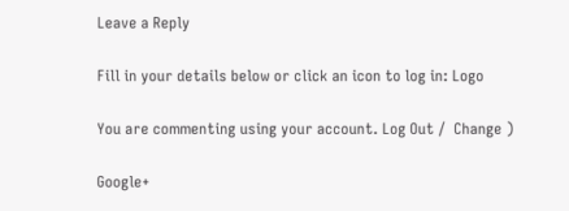Leave a Reply

Fill in your details below or click an icon to log in: Logo

You are commenting using your account. Log Out /  Change )

Google+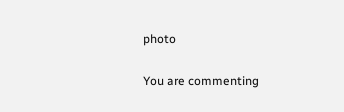photo

You are commenting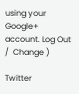using your Google+ account. Log Out /  Change )

Twitter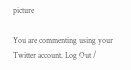picture

You are commenting using your Twitter account. Log Out /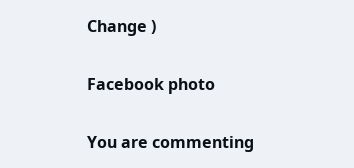Change )

Facebook photo

You are commenting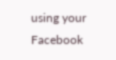using your Facebook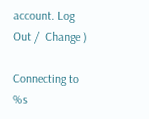account. Log Out /  Change )

Connecting to %s